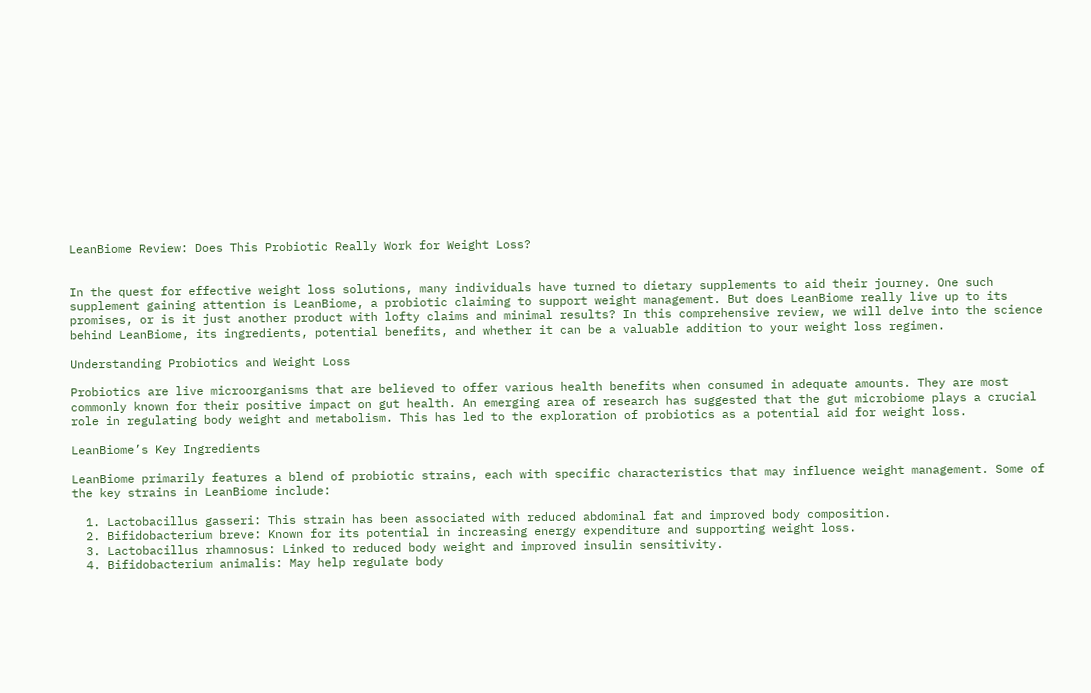LeanBiome Review: Does This Probiotic Really Work for Weight Loss?


In the quest for effective weight loss solutions, many individuals have turned to dietary supplements to aid their journey. One such supplement gaining attention is LeanBiome, a probiotic claiming to support weight management. But does LeanBiome really live up to its promises, or is it just another product with lofty claims and minimal results? In this comprehensive review, we will delve into the science behind LeanBiome, its ingredients, potential benefits, and whether it can be a valuable addition to your weight loss regimen.

Understanding Probiotics and Weight Loss

Probiotics are live microorganisms that are believed to offer various health benefits when consumed in adequate amounts. They are most commonly known for their positive impact on gut health. An emerging area of research has suggested that the gut microbiome plays a crucial role in regulating body weight and metabolism. This has led to the exploration of probiotics as a potential aid for weight loss.

LeanBiome’s Key Ingredients

LeanBiome primarily features a blend of probiotic strains, each with specific characteristics that may influence weight management. Some of the key strains in LeanBiome include:

  1. Lactobacillus gasseri: This strain has been associated with reduced abdominal fat and improved body composition.
  2. Bifidobacterium breve: Known for its potential in increasing energy expenditure and supporting weight loss.
  3. Lactobacillus rhamnosus: Linked to reduced body weight and improved insulin sensitivity.
  4. Bifidobacterium animalis: May help regulate body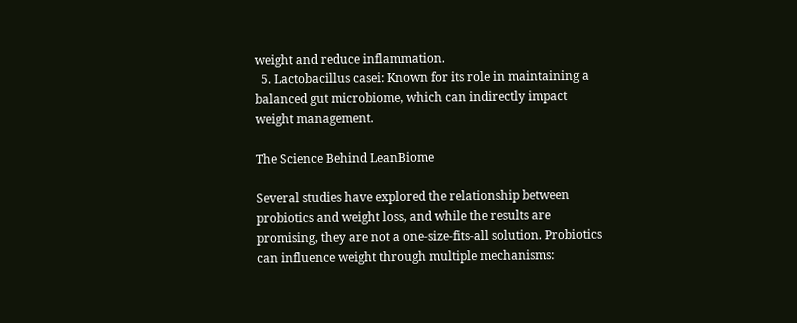weight and reduce inflammation.
  5. Lactobacillus casei: Known for its role in maintaining a balanced gut microbiome, which can indirectly impact weight management.

The Science Behind LeanBiome

Several studies have explored the relationship between probiotics and weight loss, and while the results are promising, they are not a one-size-fits-all solution. Probiotics can influence weight through multiple mechanisms: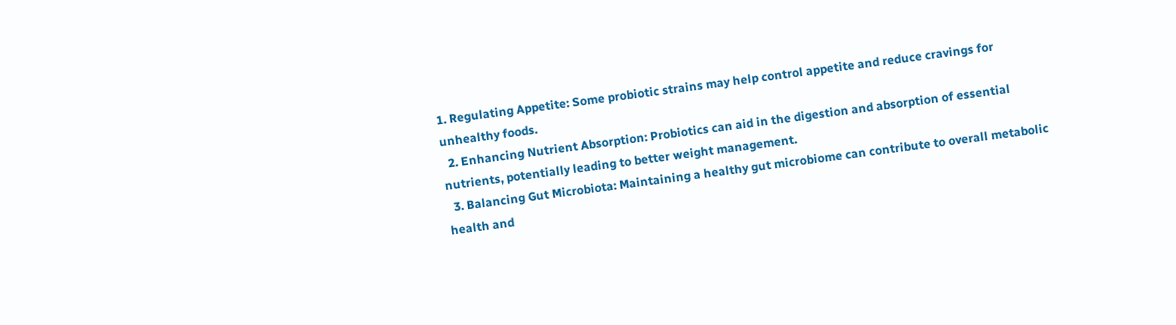1. Regulating Appetite: Some probiotic strains may help control appetite and reduce cravings for unhealthy foods.
  2. Enhancing Nutrient Absorption: Probiotics can aid in the digestion and absorption of essential nutrients, potentially leading to better weight management.
  3. Balancing Gut Microbiota: Maintaining a healthy gut microbiome can contribute to overall metabolic health and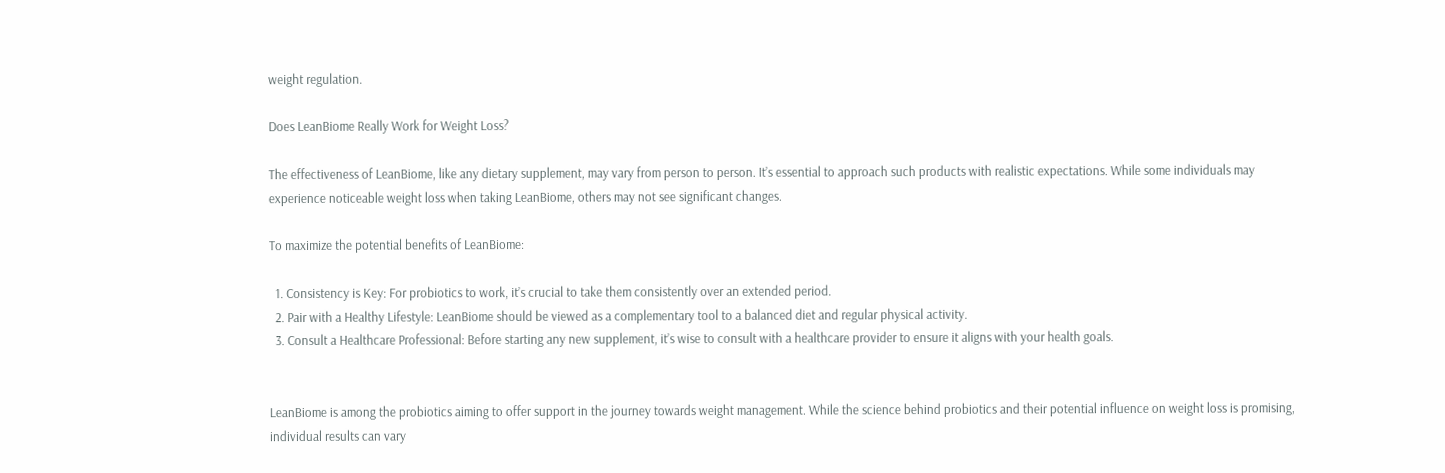weight regulation.

Does LeanBiome Really Work for Weight Loss?

The effectiveness of LeanBiome, like any dietary supplement, may vary from person to person. It’s essential to approach such products with realistic expectations. While some individuals may experience noticeable weight loss when taking LeanBiome, others may not see significant changes.

To maximize the potential benefits of LeanBiome:

  1. Consistency is Key: For probiotics to work, it’s crucial to take them consistently over an extended period.
  2. Pair with a Healthy Lifestyle: LeanBiome should be viewed as a complementary tool to a balanced diet and regular physical activity.
  3. Consult a Healthcare Professional: Before starting any new supplement, it’s wise to consult with a healthcare provider to ensure it aligns with your health goals.


LeanBiome is among the probiotics aiming to offer support in the journey towards weight management. While the science behind probiotics and their potential influence on weight loss is promising, individual results can vary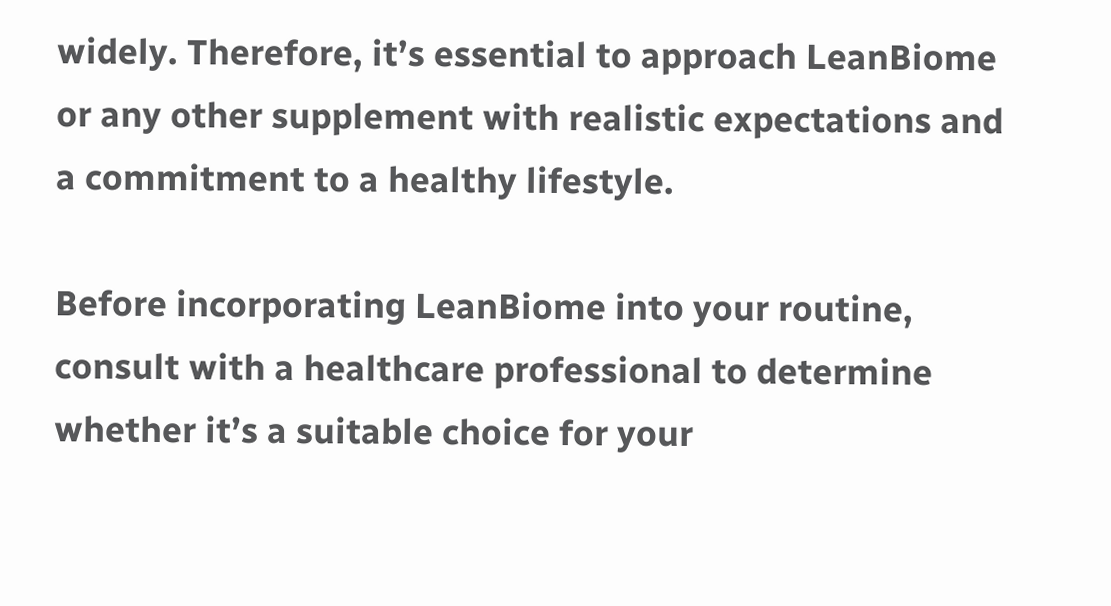widely. Therefore, it’s essential to approach LeanBiome or any other supplement with realistic expectations and a commitment to a healthy lifestyle.

Before incorporating LeanBiome into your routine, consult with a healthcare professional to determine whether it’s a suitable choice for your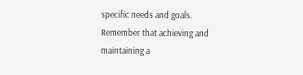specific needs and goals. Remember that achieving and maintaining a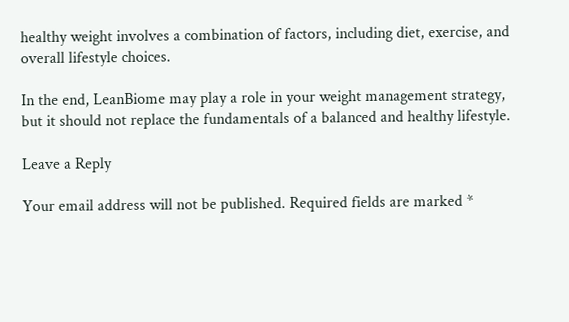healthy weight involves a combination of factors, including diet, exercise, and overall lifestyle choices.

In the end, LeanBiome may play a role in your weight management strategy, but it should not replace the fundamentals of a balanced and healthy lifestyle.

Leave a Reply

Your email address will not be published. Required fields are marked *